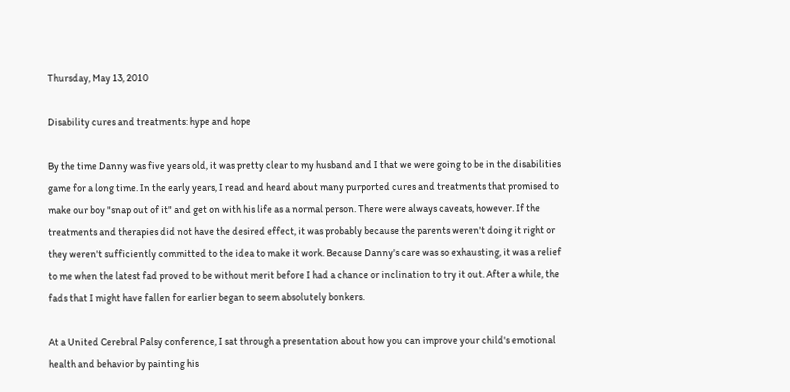Thursday, May 13, 2010

Disability cures and treatments: hype and hope

By the time Danny was five years old, it was pretty clear to my husband and I that we were going to be in the disabilities game for a long time. In the early years, I read and heard about many purported cures and treatments that promised to make our boy "snap out of it" and get on with his life as a normal person. There were always caveats, however. If the treatments and therapies did not have the desired effect, it was probably because the parents weren't doing it right or they weren't sufficiently committed to the idea to make it work. Because Danny's care was so exhausting, it was a relief to me when the latest fad proved to be without merit before I had a chance or inclination to try it out. After a while, the fads that I might have fallen for earlier began to seem absolutely bonkers.

At a United Cerebral Palsy conference, I sat through a presentation about how you can improve your child's emotional health and behavior by painting his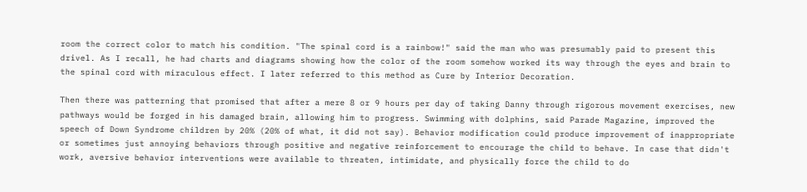room the correct color to match his condition. "The spinal cord is a rainbow!" said the man who was presumably paid to present this drivel. As I recall, he had charts and diagrams showing how the color of the room somehow worked its way through the eyes and brain to the spinal cord with miraculous effect. I later referred to this method as Cure by Interior Decoration.

Then there was patterning that promised that after a mere 8 or 9 hours per day of taking Danny through rigorous movement exercises, new pathways would be forged in his damaged brain, allowing him to progress. Swimming with dolphins, said Parade Magazine, improved the speech of Down Syndrome children by 20% (20% of what, it did not say). Behavior modification could produce improvement of inappropriate or sometimes just annoying behaviors through positive and negative reinforcement to encourage the child to behave. In case that didn't work, aversive behavior interventions were available to threaten, intimidate, and physically force the child to do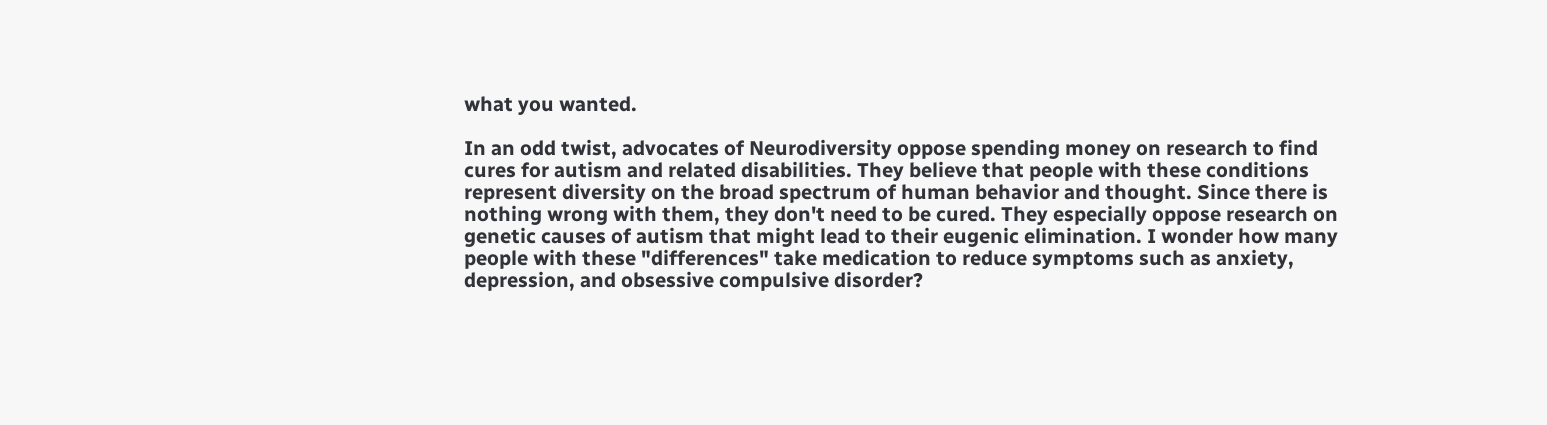what you wanted.

In an odd twist, advocates of Neurodiversity oppose spending money on research to find cures for autism and related disabilities. They believe that people with these conditions represent diversity on the broad spectrum of human behavior and thought. Since there is nothing wrong with them, they don't need to be cured. They especially oppose research on genetic causes of autism that might lead to their eugenic elimination. I wonder how many people with these "differences" take medication to reduce symptoms such as anxiety, depression, and obsessive compulsive disorder?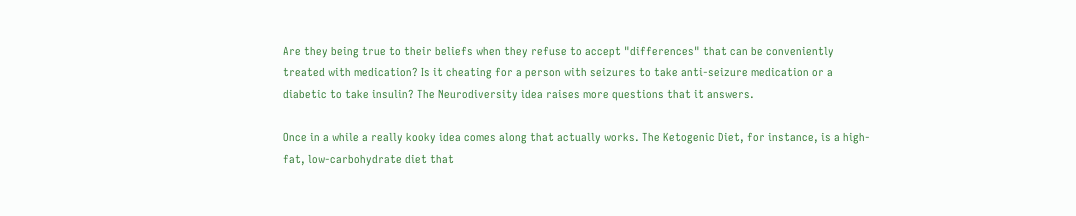Are they being true to their beliefs when they refuse to accept "differences" that can be conveniently treated with medication? Is it cheating for a person with seizures to take anti-seizure medication or a diabetic to take insulin? The Neurodiversity idea raises more questions that it answers.

Once in a while a really kooky idea comes along that actually works. The Ketogenic Diet, for instance, is a high-fat, low-carbohydrate diet that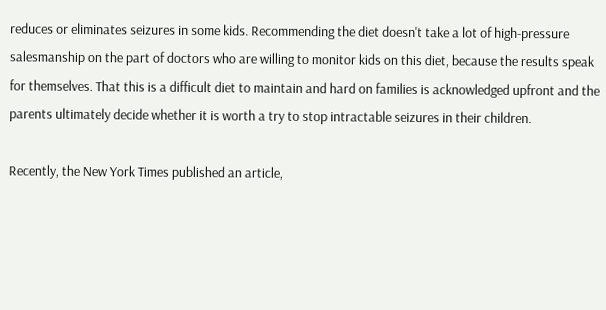reduces or eliminates seizures in some kids. Recommending the diet doesn't take a lot of high-pressure salesmanship on the part of doctors who are willing to monitor kids on this diet, because the results speak for themselves. That this is a difficult diet to maintain and hard on families is acknowledged upfront and the parents ultimately decide whether it is worth a try to stop intractable seizures in their children.

Recently, the New York Times published an article,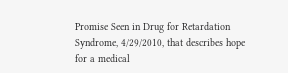Promise Seen in Drug for Retardation Syndrome, 4/29/2010, that describes hope for a medical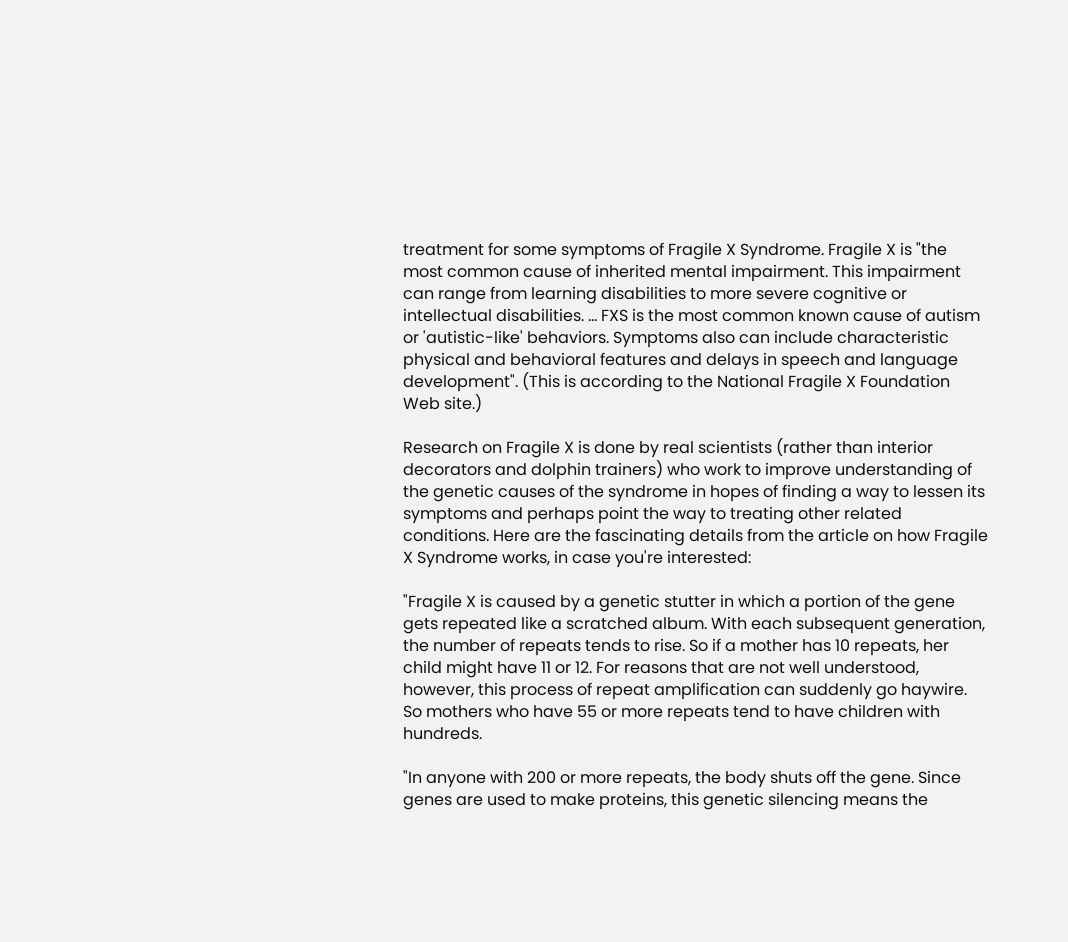treatment for some symptoms of Fragile X Syndrome. Fragile X is "the most common cause of inherited mental impairment. This impairment can range from learning disabilities to more severe cognitive or intellectual disabilities. ... FXS is the most common known cause of autism or 'autistic-like' behaviors. Symptoms also can include characteristic physical and behavioral features and delays in speech and language development". (This is according to the National Fragile X Foundation Web site.)

Research on Fragile X is done by real scientists (rather than interior decorators and dolphin trainers) who work to improve understanding of the genetic causes of the syndrome in hopes of finding a way to lessen its symptoms and perhaps point the way to treating other related conditions. Here are the fascinating details from the article on how Fragile X Syndrome works, in case you're interested:

"Fragile X is caused by a genetic stutter in which a portion of the gene gets repeated like a scratched album. With each subsequent generation, the number of repeats tends to rise. So if a mother has 10 repeats, her child might have 11 or 12. For reasons that are not well understood, however, this process of repeat amplification can suddenly go haywire. So mothers who have 55 or more repeats tend to have children with hundreds.

"In anyone with 200 or more repeats, the body shuts off the gene. Since genes are used to make proteins, this genetic silencing means the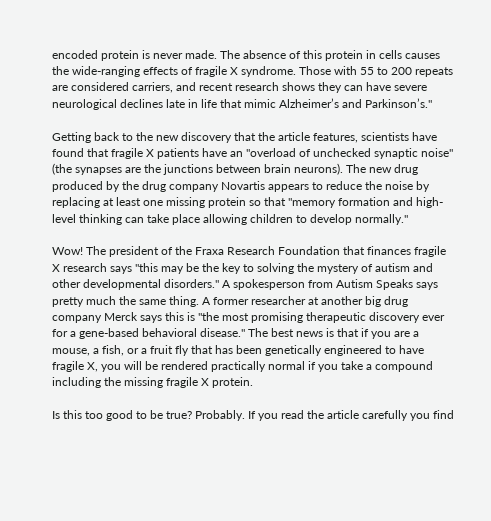encoded protein is never made. The absence of this protein in cells causes the wide-ranging effects of fragile X syndrome. Those with 55 to 200 repeats are considered carriers, and recent research shows they can have severe neurological declines late in life that mimic Alzheimer’s and Parkinson’s."

Getting back to the new discovery that the article features, scientists have found that fragile X patients have an "overload of unchecked synaptic noise" (the synapses are the junctions between brain neurons). The new drug produced by the drug company Novartis appears to reduce the noise by replacing at least one missing protein so that "memory formation and high-level thinking can take place allowing children to develop normally."

Wow! The president of the Fraxa Research Foundation that finances fragile X research says "this may be the key to solving the mystery of autism and other developmental disorders." A spokesperson from Autism Speaks says pretty much the same thing. A former researcher at another big drug company Merck says this is "the most promising therapeutic discovery ever for a gene-based behavioral disease." The best news is that if you are a mouse, a fish, or a fruit fly that has been genetically engineered to have fragile X, you will be rendered practically normal if you take a compound including the missing fragile X protein.

Is this too good to be true? Probably. If you read the article carefully you find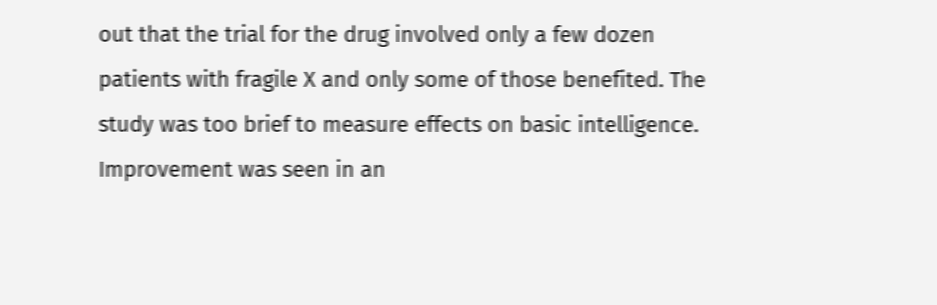out that the trial for the drug involved only a few dozen patients with fragile X and only some of those benefited. The study was too brief to measure effects on basic intelligence. Improvement was seen in an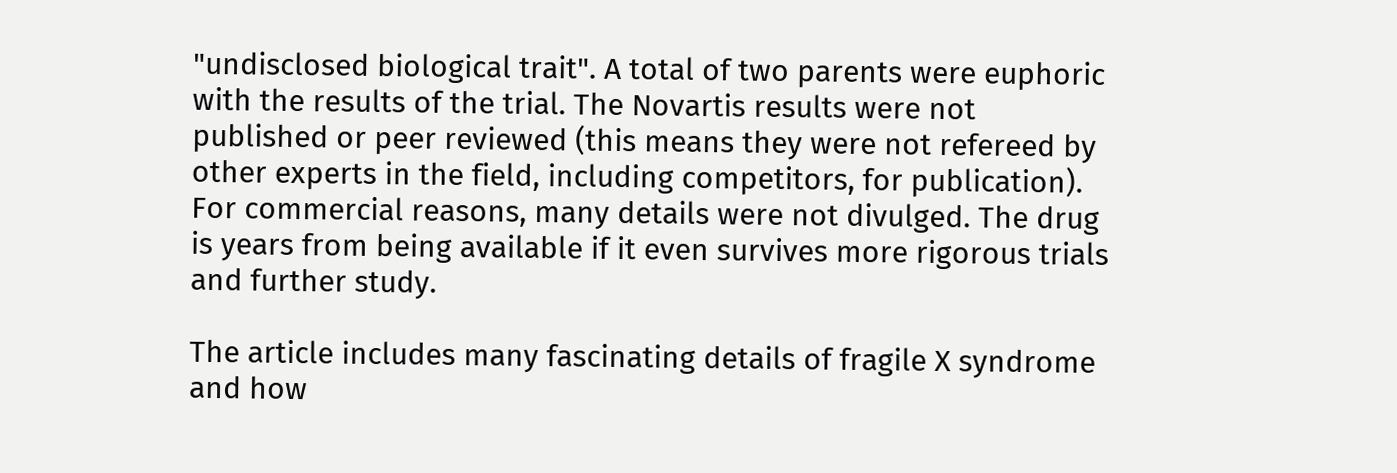"undisclosed biological trait". A total of two parents were euphoric with the results of the trial. The Novartis results were not published or peer reviewed (this means they were not refereed by other experts in the field, including competitors, for publication). For commercial reasons, many details were not divulged. The drug is years from being available if it even survives more rigorous trials and further study.

The article includes many fascinating details of fragile X syndrome and how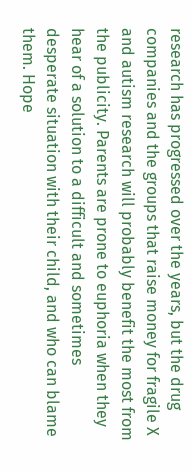research has progressed over the years, but the drug companies and the groups that raise money for fragile X and autism research will probably benefit the most from the publicity. Parents are prone to euphoria when they hear of a solution to a difficult and sometimes desperate situation with their child, and who can blame them. Hope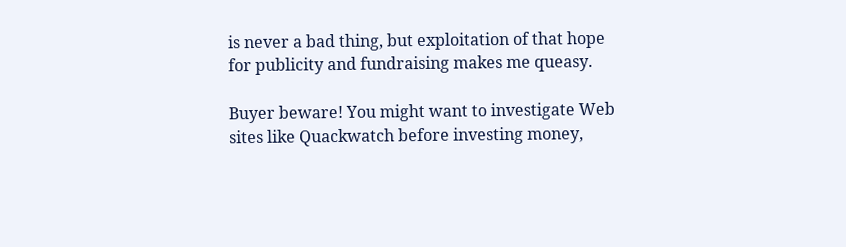is never a bad thing, but exploitation of that hope for publicity and fundraising makes me queasy.

Buyer beware! You might want to investigate Web sites like Quackwatch before investing money,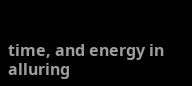time, and energy in alluring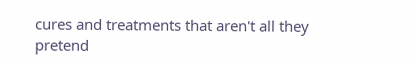cures and treatments that aren't all they pretend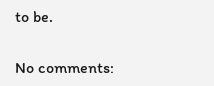to be.

No comments: